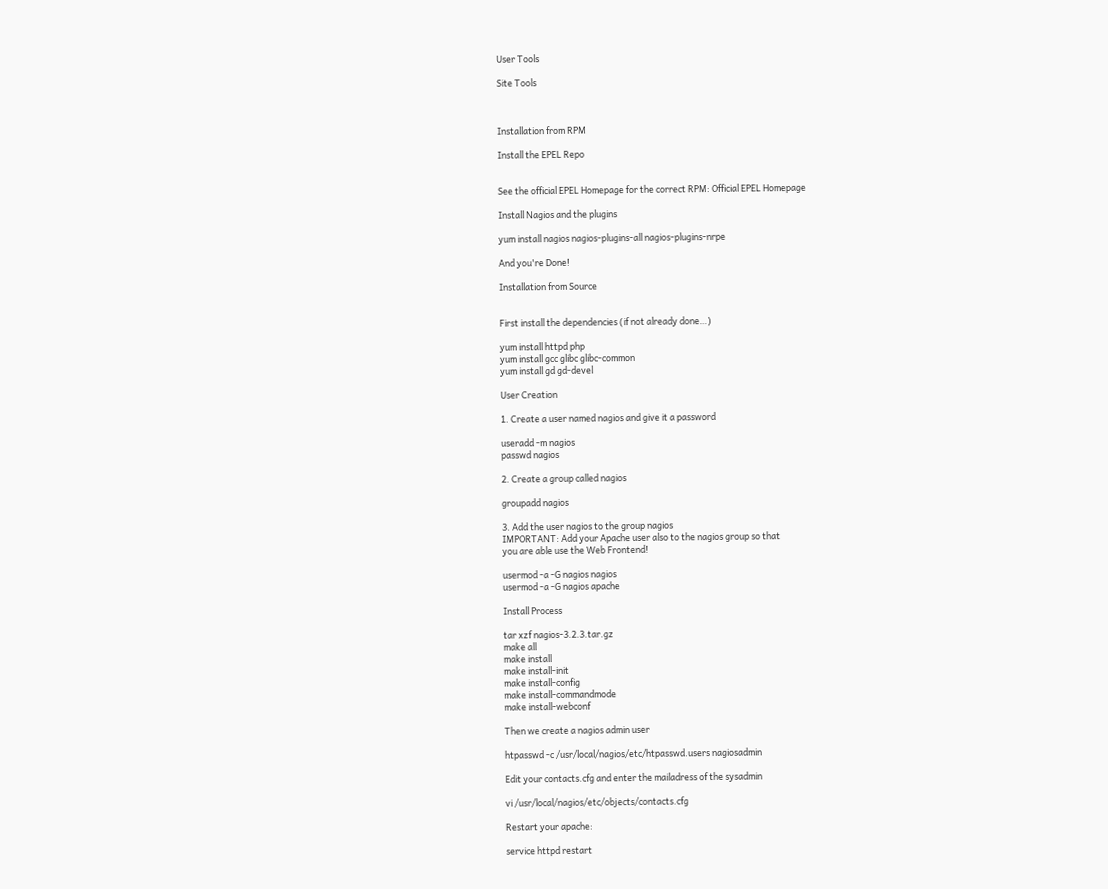User Tools

Site Tools



Installation from RPM

Install the EPEL Repo


See the official EPEL Homepage for the correct RPM: Official EPEL Homepage

Install Nagios and the plugins

yum install nagios nagios-plugins-all nagios-plugins-nrpe

And you're Done!

Installation from Source


First install the dependencies (if not already done…)

yum install httpd php
yum install gcc glibc glibc-common
yum install gd gd-devel

User Creation

1. Create a user named nagios and give it a password

useradd -m nagios
passwd nagios

2. Create a group called nagios

groupadd nagios

3. Add the user nagios to the group nagios
IMPORTANT: Add your Apache user also to the nagios group so that
you are able use the Web Frontend!

usermod -a -G nagios nagios
usermod -a -G nagios apache

Install Process

tar xzf nagios-3.2.3.tar.gz
make all
make install
make install-init
make install-config
make install-commandmode
make install-webconf

Then we create a nagios admin user

htpasswd -c /usr/local/nagios/etc/htpasswd.users nagiosadmin

Edit your contacts.cfg and enter the mailadress of the sysadmin

vi /usr/local/nagios/etc/objects/contacts.cfg

Restart your apache:

service httpd restart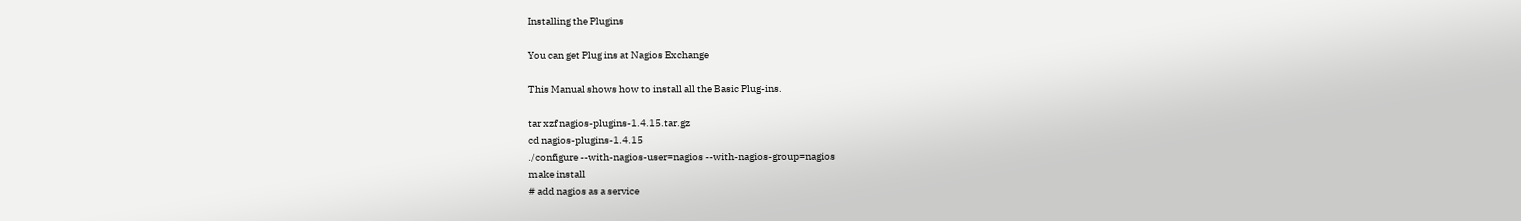Installing the Plugins

You can get Plug ins at Nagios Exchange

This Manual shows how to install all the Basic Plug-ins.

tar xzf nagios-plugins-1.4.15.tar.gz
cd nagios-plugins-1.4.15
./configure --with-nagios-user=nagios --with-nagios-group=nagios
make install
# add nagios as a service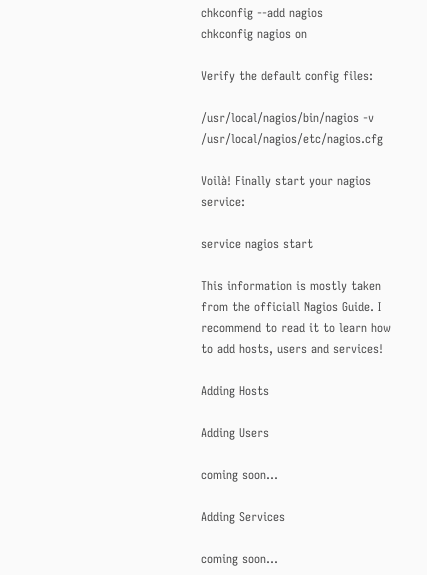chkconfig --add nagios
chkconfig nagios on

Verify the default config files:

/usr/local/nagios/bin/nagios -v /usr/local/nagios/etc/nagios.cfg

Voilà! Finally start your nagios service:

service nagios start

This information is mostly taken from the officiall Nagios Guide. I recommend to read it to learn how to add hosts, users and services!

Adding Hosts

Adding Users

coming soon…

Adding Services

coming soon…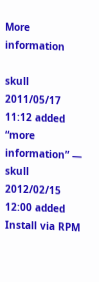More information

skull 2011/05/17 11:12 added “more information” — skull 2012/02/15 12:00 added Install via RPM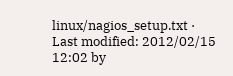linux/nagios_setup.txt · Last modified: 2012/02/15 12:02 by